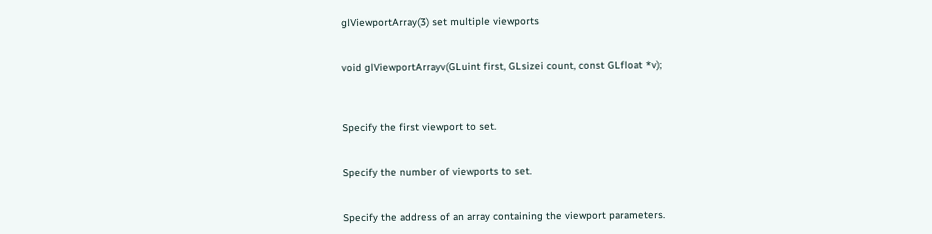glViewportArray(3) set multiple viewports


void glViewportArrayv(GLuint first, GLsizei count, const GLfloat *v);



Specify the first viewport to set.


Specify the number of viewports to set.


Specify the address of an array containing the viewport parameters.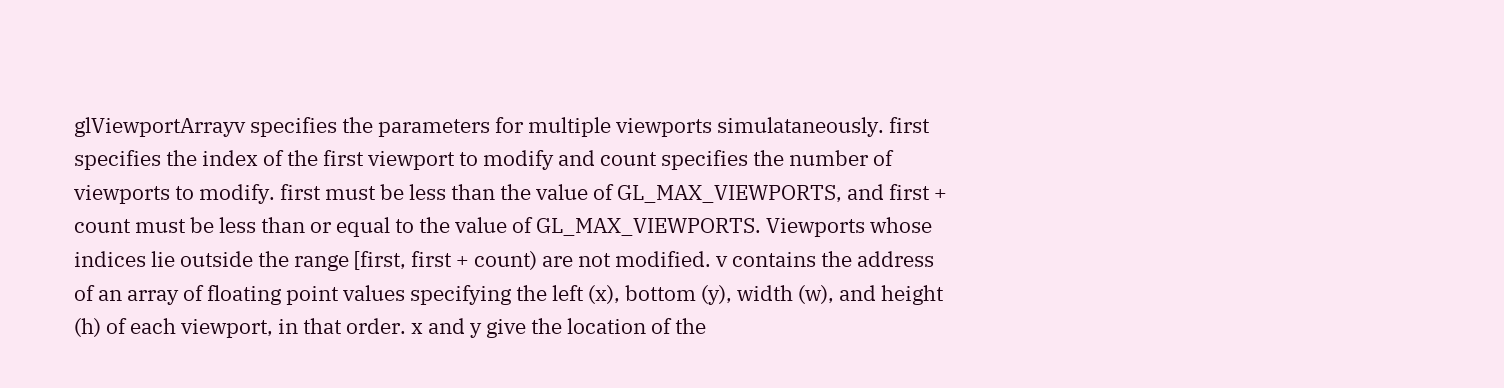glViewportArrayv specifies the parameters for multiple viewports simulataneously. first specifies the index of the first viewport to modify and count specifies the number of viewports to modify. first must be less than the value of GL_MAX_VIEWPORTS, and first + count must be less than or equal to the value of GL_MAX_VIEWPORTS. Viewports whose indices lie outside the range [first, first + count) are not modified. v contains the address of an array of floating point values specifying the left (x), bottom (y), width (w), and height (h) of each viewport, in that order. x and y give the location of the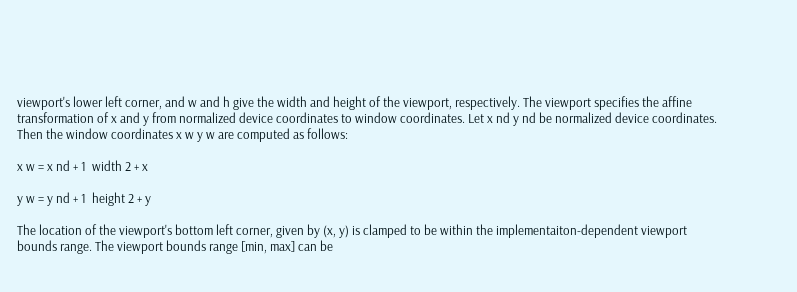viewport's lower left corner, and w and h give the width and height of the viewport, respectively. The viewport specifies the affine transformation of x and y from normalized device coordinates to window coordinates. Let x nd y nd be normalized device coordinates. Then the window coordinates x w y w are computed as follows:

x w = x nd + 1  width 2 + x

y w = y nd + 1  height 2 + y

The location of the viewport's bottom left corner, given by (x, y) is clamped to be within the implementaiton-dependent viewport bounds range. The viewport bounds range [min, max] can be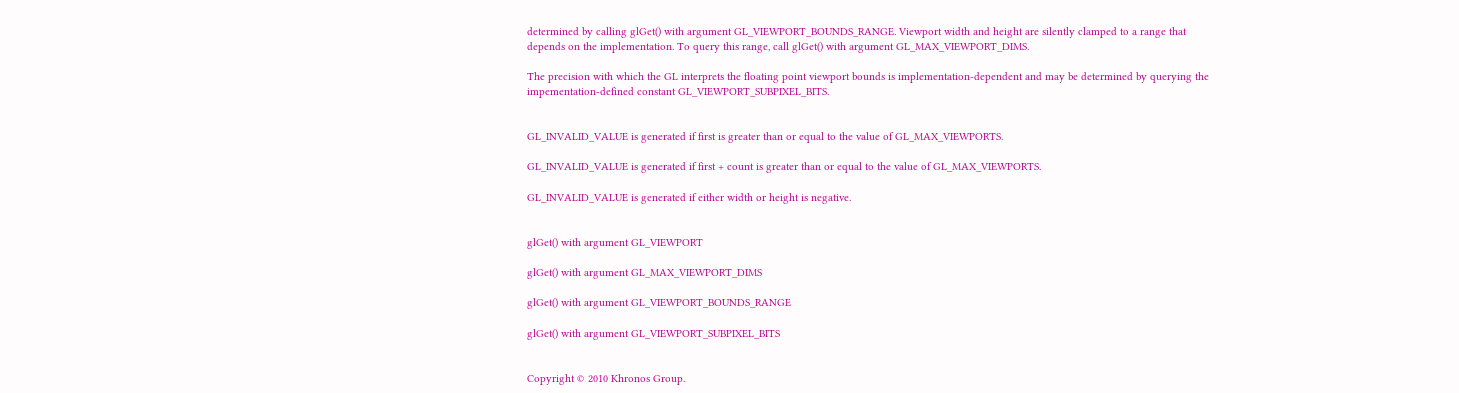determined by calling glGet() with argument GL_VIEWPORT_BOUNDS_RANGE. Viewport width and height are silently clamped to a range that depends on the implementation. To query this range, call glGet() with argument GL_MAX_VIEWPORT_DIMS.

The precision with which the GL interprets the floating point viewport bounds is implementation-dependent and may be determined by querying the impementation-defined constant GL_VIEWPORT_SUBPIXEL_BITS.


GL_INVALID_VALUE is generated if first is greater than or equal to the value of GL_MAX_VIEWPORTS.

GL_INVALID_VALUE is generated if first + count is greater than or equal to the value of GL_MAX_VIEWPORTS.

GL_INVALID_VALUE is generated if either width or height is negative.


glGet() with argument GL_VIEWPORT

glGet() with argument GL_MAX_VIEWPORT_DIMS

glGet() with argument GL_VIEWPORT_BOUNDS_RANGE

glGet() with argument GL_VIEWPORT_SUBPIXEL_BITS


Copyright © 2010 Khronos Group.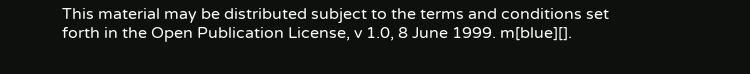This material may be distributed subject to the terms and conditions set forth in the Open Publication License, v 1.0, 8 June 1999. m[blue][].